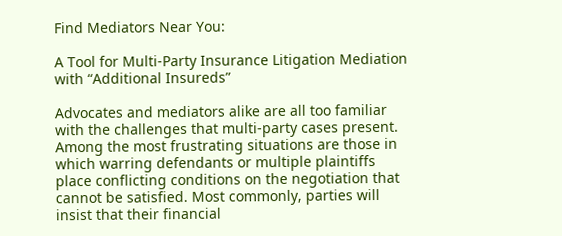Find Mediators Near You:

A Tool for Multi-Party Insurance Litigation Mediation with “Additional Insureds”

Advocates and mediators alike are all too familiar with the challenges that multi-party cases present. Among the most frustrating situations are those in which warring defendants or multiple plaintiffs place conflicting conditions on the negotiation that cannot be satisfied. Most commonly, parties will insist that their financial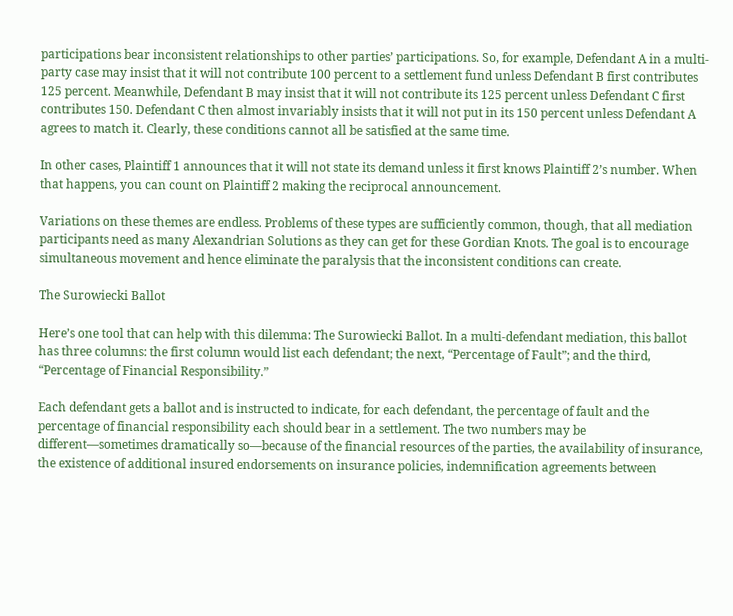participations bear inconsistent relationships to other parties’ participations. So, for example, Defendant A in a multi-party case may insist that it will not contribute 100 percent to a settlement fund unless Defendant B first contributes 125 percent. Meanwhile, Defendant B may insist that it will not contribute its 125 percent unless Defendant C first contributes 150. Defendant C then almost invariably insists that it will not put in its 150 percent unless Defendant A agrees to match it. Clearly, these conditions cannot all be satisfied at the same time.

In other cases, Plaintiff 1 announces that it will not state its demand unless it first knows Plaintiff 2’s number. When that happens, you can count on Plaintiff 2 making the reciprocal announcement.

Variations on these themes are endless. Problems of these types are sufficiently common, though, that all mediation participants need as many Alexandrian Solutions as they can get for these Gordian Knots. The goal is to encourage simultaneous movement and hence eliminate the paralysis that the inconsistent conditions can create.

The Surowiecki Ballot

Here’s one tool that can help with this dilemma: The Surowiecki Ballot. In a multi-defendant mediation, this ballot has three columns: the first column would list each defendant; the next, “Percentage of Fault”; and the third, “Percentage of Financial Responsibility.”

Each defendant gets a ballot and is instructed to indicate, for each defendant, the percentage of fault and the percentage of financial responsibility each should bear in a settlement. The two numbers may be different—sometimes dramatically so—because of the financial resources of the parties, the availability of insurance, the existence of additional insured endorsements on insurance policies, indemnification agreements between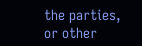the parties, or other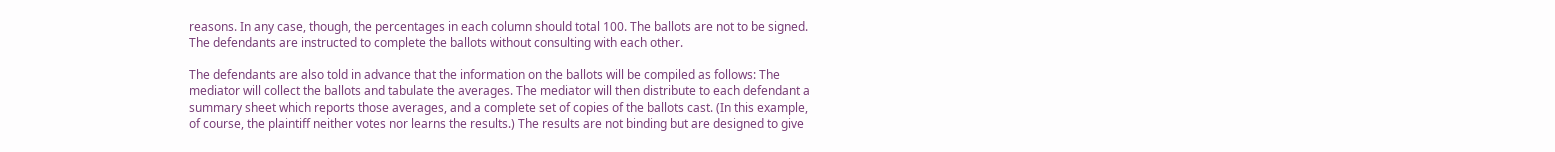reasons. In any case, though, the percentages in each column should total 100. The ballots are not to be signed. The defendants are instructed to complete the ballots without consulting with each other.

The defendants are also told in advance that the information on the ballots will be compiled as follows: The mediator will collect the ballots and tabulate the averages. The mediator will then distribute to each defendant a summary sheet which reports those averages, and a complete set of copies of the ballots cast. (In this example, of course, the plaintiff neither votes nor learns the results.) The results are not binding but are designed to give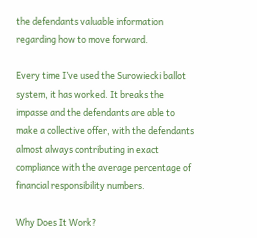the defendants valuable information regarding how to move forward.

Every time I’ve used the Surowiecki ballot system, it has worked. It breaks the impasse and the defendants are able to make a collective offer, with the defendants almost always contributing in exact compliance with the average percentage of financial responsibility numbers.

Why Does It Work?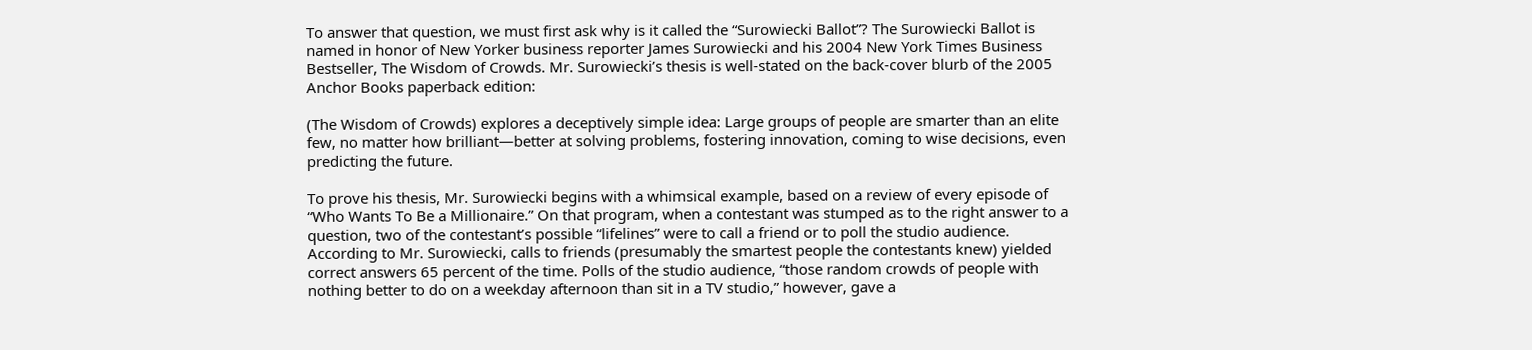To answer that question, we must first ask why is it called the “Surowiecki Ballot”? The Surowiecki Ballot is named in honor of New Yorker business reporter James Surowiecki and his 2004 New York Times Business Bestseller, The Wisdom of Crowds. Mr. Surowiecki’s thesis is well-stated on the back-cover blurb of the 2005 Anchor Books paperback edition:

(The Wisdom of Crowds) explores a deceptively simple idea: Large groups of people are smarter than an elite few, no matter how brilliant—better at solving problems, fostering innovation, coming to wise decisions, even predicting the future.

To prove his thesis, Mr. Surowiecki begins with a whimsical example, based on a review of every episode of “Who Wants To Be a Millionaire.” On that program, when a contestant was stumped as to the right answer to a question, two of the contestant’s possible “lifelines” were to call a friend or to poll the studio audience. According to Mr. Surowiecki, calls to friends (presumably the smartest people the contestants knew) yielded correct answers 65 percent of the time. Polls of the studio audience, “those random crowds of people with nothing better to do on a weekday afternoon than sit in a TV studio,” however, gave a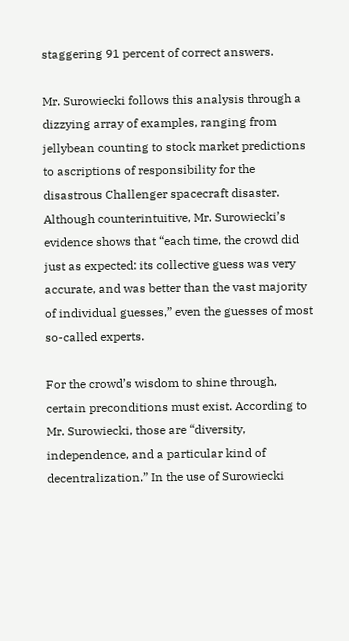staggering 91 percent of correct answers.

Mr. Surowiecki follows this analysis through a dizzying array of examples, ranging from jellybean counting to stock market predictions to ascriptions of responsibility for the disastrous Challenger spacecraft disaster. Although counterintuitive, Mr. Surowiecki’s evidence shows that “each time, the crowd did just as expected: its collective guess was very accurate, and was better than the vast majority of individual guesses,” even the guesses of most so-called experts.

For the crowd’s wisdom to shine through, certain preconditions must exist. According to Mr. Surowiecki, those are “diversity, independence, and a particular kind of decentralization.” In the use of Surowiecki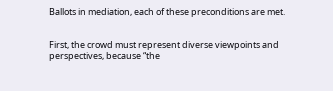Ballots in mediation, each of these preconditions are met.


First, the crowd must represent diverse viewpoints and perspectives, because “the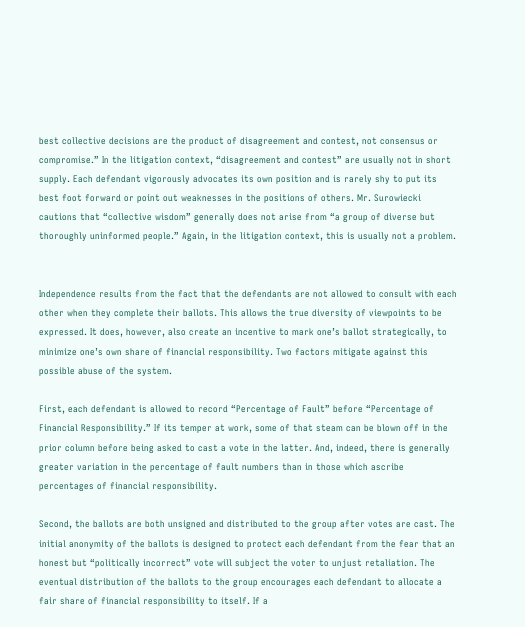best collective decisions are the product of disagreement and contest, not consensus or compromise.” In the litigation context, “disagreement and contest” are usually not in short supply. Each defendant vigorously advocates its own position and is rarely shy to put its best foot forward or point out weaknesses in the positions of others. Mr. Surowiecki cautions that “collective wisdom” generally does not arise from “a group of diverse but thoroughly uninformed people.” Again, in the litigation context, this is usually not a problem.


Independence results from the fact that the defendants are not allowed to consult with each other when they complete their ballots. This allows the true diversity of viewpoints to be expressed. It does, however, also create an incentive to mark one’s ballot strategically, to minimize one’s own share of financial responsibility. Two factors mitigate against this possible abuse of the system.

First, each defendant is allowed to record “Percentage of Fault” before “Percentage of Financial Responsibility.” If its temper at work, some of that steam can be blown off in the prior column before being asked to cast a vote in the latter. And, indeed, there is generally greater variation in the percentage of fault numbers than in those which ascribe percentages of financial responsibility.

Second, the ballots are both unsigned and distributed to the group after votes are cast. The initial anonymity of the ballots is designed to protect each defendant from the fear that an honest but “politically incorrect” vote will subject the voter to unjust retaliation. The eventual distribution of the ballots to the group encourages each defendant to allocate a fair share of financial responsibility to itself. If a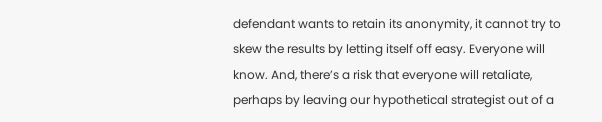defendant wants to retain its anonymity, it cannot try to skew the results by letting itself off easy. Everyone will know. And, there’s a risk that everyone will retaliate, perhaps by leaving our hypothetical strategist out of a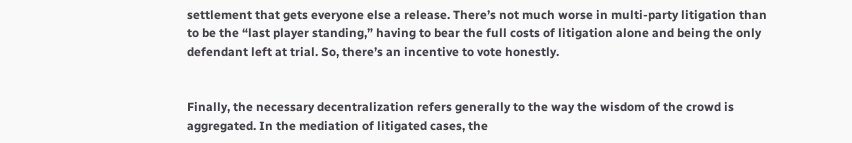settlement that gets everyone else a release. There’s not much worse in multi-party litigation than to be the “last player standing,” having to bear the full costs of litigation alone and being the only defendant left at trial. So, there’s an incentive to vote honestly.


Finally, the necessary decentralization refers generally to the way the wisdom of the crowd is aggregated. In the mediation of litigated cases, the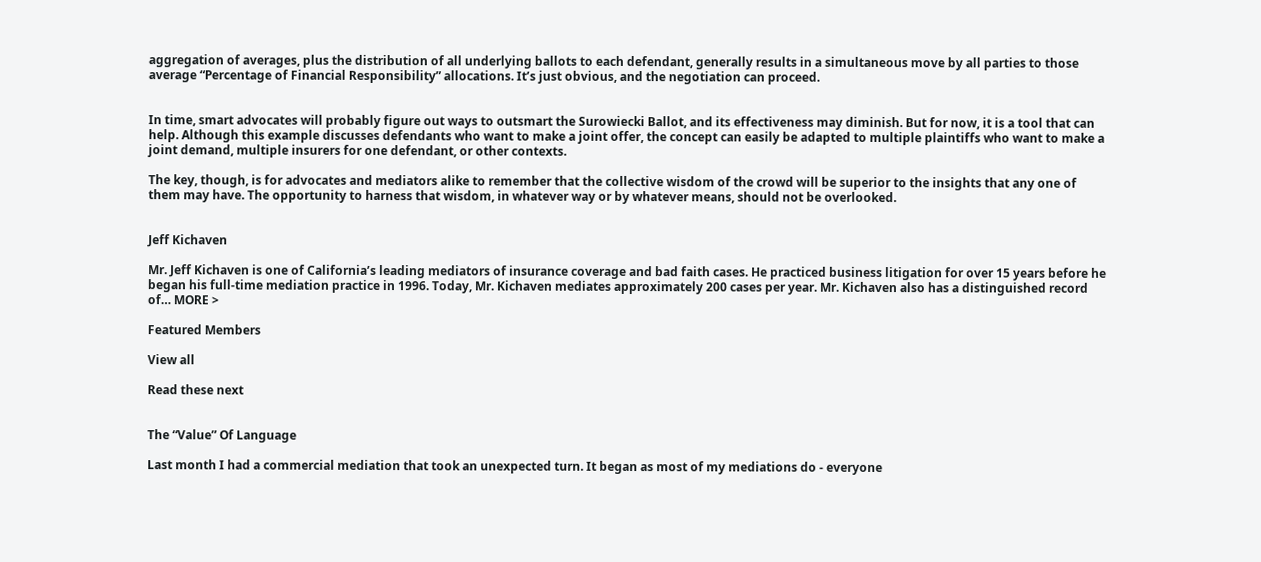aggregation of averages, plus the distribution of all underlying ballots to each defendant, generally results in a simultaneous move by all parties to those average “Percentage of Financial Responsibility” allocations. It’s just obvious, and the negotiation can proceed.


In time, smart advocates will probably figure out ways to outsmart the Surowiecki Ballot, and its effectiveness may diminish. But for now, it is a tool that can help. Although this example discusses defendants who want to make a joint offer, the concept can easily be adapted to multiple plaintiffs who want to make a joint demand, multiple insurers for one defendant, or other contexts.

The key, though, is for advocates and mediators alike to remember that the collective wisdom of the crowd will be superior to the insights that any one of them may have. The opportunity to harness that wisdom, in whatever way or by whatever means, should not be overlooked.


Jeff Kichaven

Mr. Jeff Kichaven is one of California’s leading mediators of insurance coverage and bad faith cases. He practiced business litigation for over 15 years before he began his full-time mediation practice in 1996. Today, Mr. Kichaven mediates approximately 200 cases per year. Mr. Kichaven also has a distinguished record of… MORE >

Featured Members

View all

Read these next


The “Value” Of Language

Last month I had a commercial mediation that took an unexpected turn. It began as most of my mediations do - everyone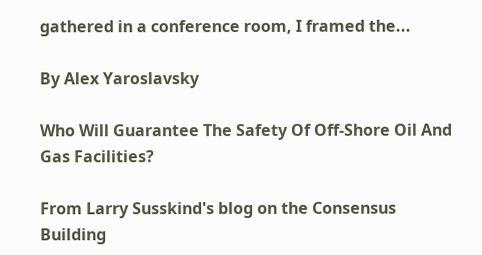gathered in a conference room, I framed the...

By Alex Yaroslavsky

Who Will Guarantee The Safety Of Off-Shore Oil And Gas Facilities?

From Larry Susskind's blog on the Consensus Building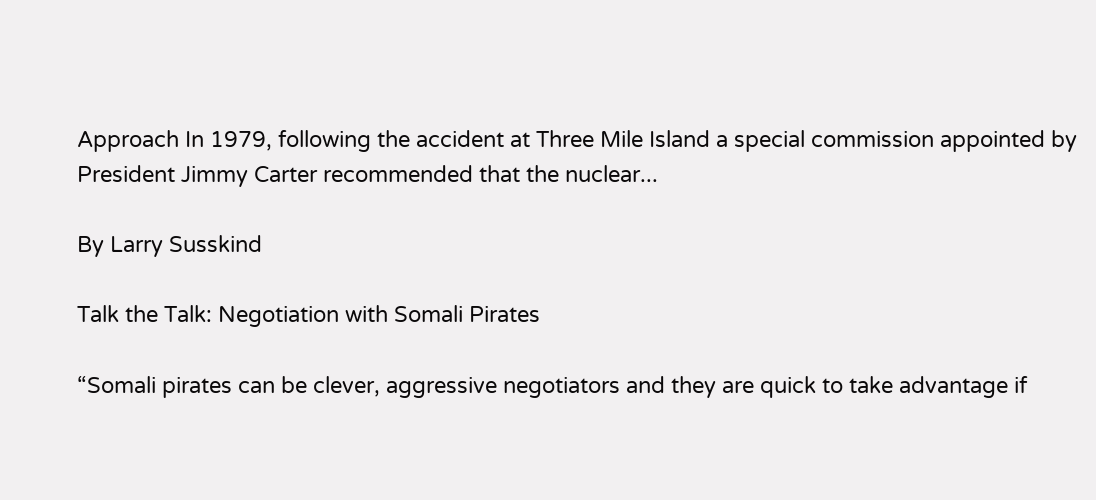Approach In 1979, following the accident at Three Mile Island a special commission appointed by President Jimmy Carter recommended that the nuclear...

By Larry Susskind

Talk the Talk: Negotiation with Somali Pirates

“Somali pirates can be clever, aggressive negotiators and they are quick to take advantage if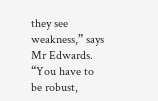they see weakness,” says Mr Edwards. “You have to be robust,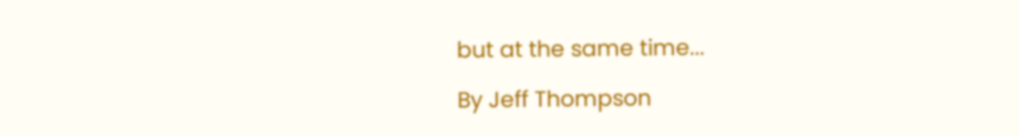but at the same time...

By Jeff Thompson